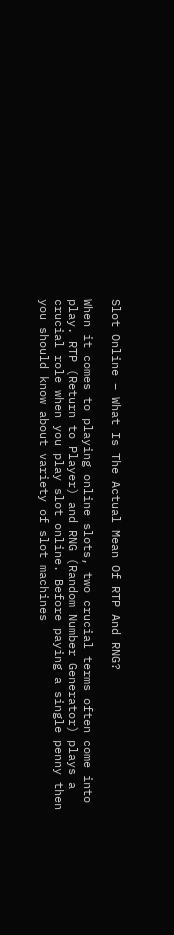Slot Online – What Is The Actual Mean Of RTP And RNG?

When it comes to playing online slots, two crucial terms often come into play. RTP (Return to Player) and RNG (Random Number Generator) plays a crucial role when you play slot online. Before paying a single penny then you should know about variety of slot machines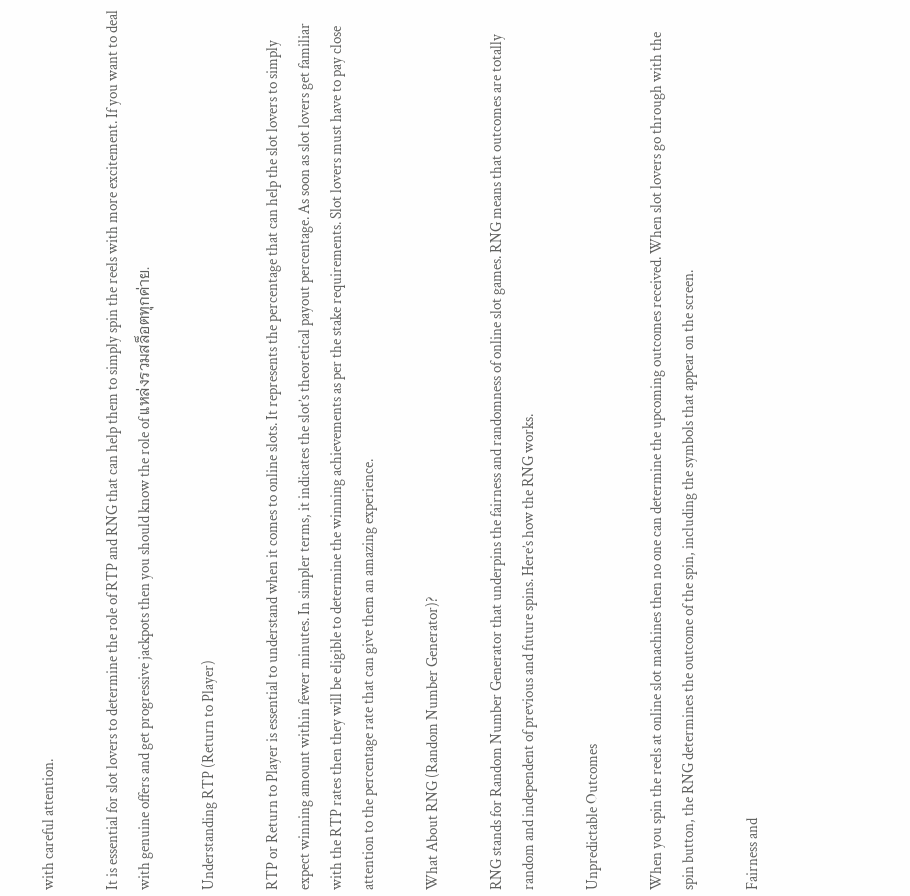with careful attention.

It is essential for slot lovers to determine the role of RTP and RNG that can help them to simply spin the reels with more excitement. If you want to deal with genuine offers and get progressive jackpots then you should know the role of แหล่งรวมสล็อตทุกค่าย.

Understanding RTP (Return to Player)

RTP or Return to Player is essential to understand when it comes to online slots. It represents the percentage that can help the slot lovers to simply expect winning amount within fewer minutes. In simpler terms, it indicates the slot’s theoretical payout percentage. As soon as slot lovers get familiar with the RTP rates then they will be eligible to determine the winning achievements as per the stake requirements. Slot lovers must have to pay close attention to the percentage rate that can give them an amazing experience.

What About RNG (Random Number Generator)?

RNG stands for Random Number Generator that underpins the fairness and randomness of online slot games. RNG means that outcomes are totally random and independent of previous and future spins. Here’s how the RNG works.

Unpredictable Outcomes

When you spin the reels at online slot machines then no one can determine the upcoming outcomes received. When slot lovers go through with the spin button, the RNG determines the outcome of the spin, including the symbols that appear on the screen.

Fairness and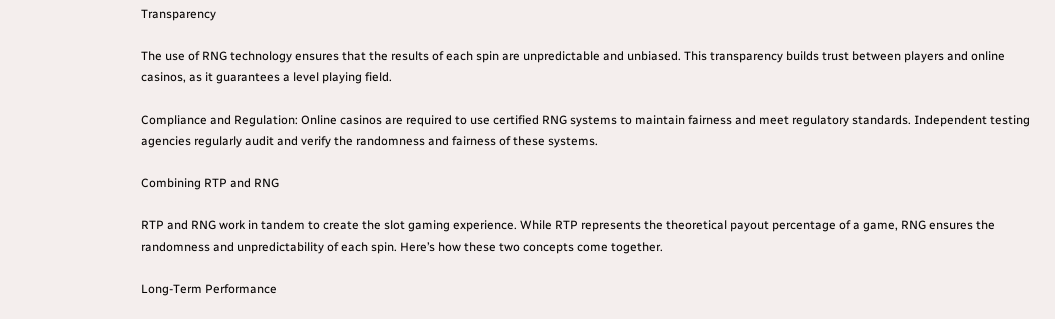Transparency

The use of RNG technology ensures that the results of each spin are unpredictable and unbiased. This transparency builds trust between players and online casinos, as it guarantees a level playing field.

Compliance and Regulation: Online casinos are required to use certified RNG systems to maintain fairness and meet regulatory standards. Independent testing agencies regularly audit and verify the randomness and fairness of these systems.

Combining RTP and RNG

RTP and RNG work in tandem to create the slot gaming experience. While RTP represents the theoretical payout percentage of a game, RNG ensures the randomness and unpredictability of each spin. Here’s how these two concepts come together.

Long-Term Performance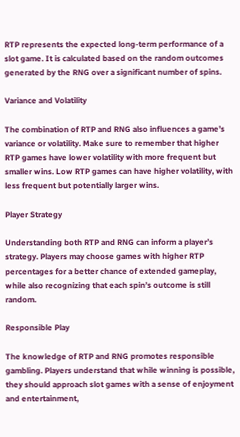RTP represents the expected long-term performance of a slot game. It is calculated based on the random outcomes generated by the RNG over a significant number of spins.

Variance and Volatility

The combination of RTP and RNG also influences a game’s variance or volatility. Make sure to remember that higher RTP games have lower volatility with more frequent but smaller wins. Low RTP games can have higher volatility, with less frequent but potentially larger wins.

Player Strategy

Understanding both RTP and RNG can inform a player’s strategy. Players may choose games with higher RTP percentages for a better chance of extended gameplay, while also recognizing that each spin’s outcome is still random.

Responsible Play

The knowledge of RTP and RNG promotes responsible gambling. Players understand that while winning is possible, they should approach slot games with a sense of enjoyment and entertainment,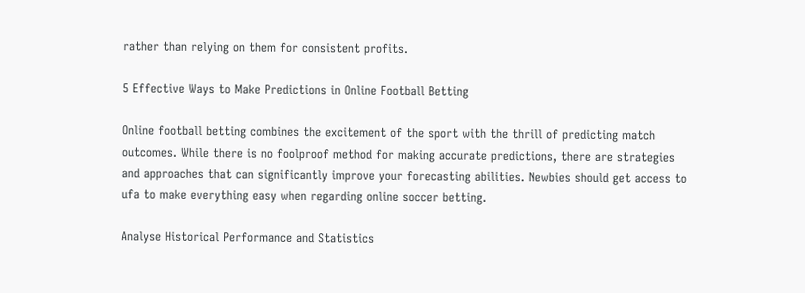rather than relying on them for consistent profits.

5 Effective Ways to Make Predictions in Online Football Betting

Online football betting combines the excitement of the sport with the thrill of predicting match outcomes. While there is no foolproof method for making accurate predictions, there are strategies and approaches that can significantly improve your forecasting abilities. Newbies should get access to ufa to make everything easy when regarding online soccer betting.

Analyse Historical Performance and Statistics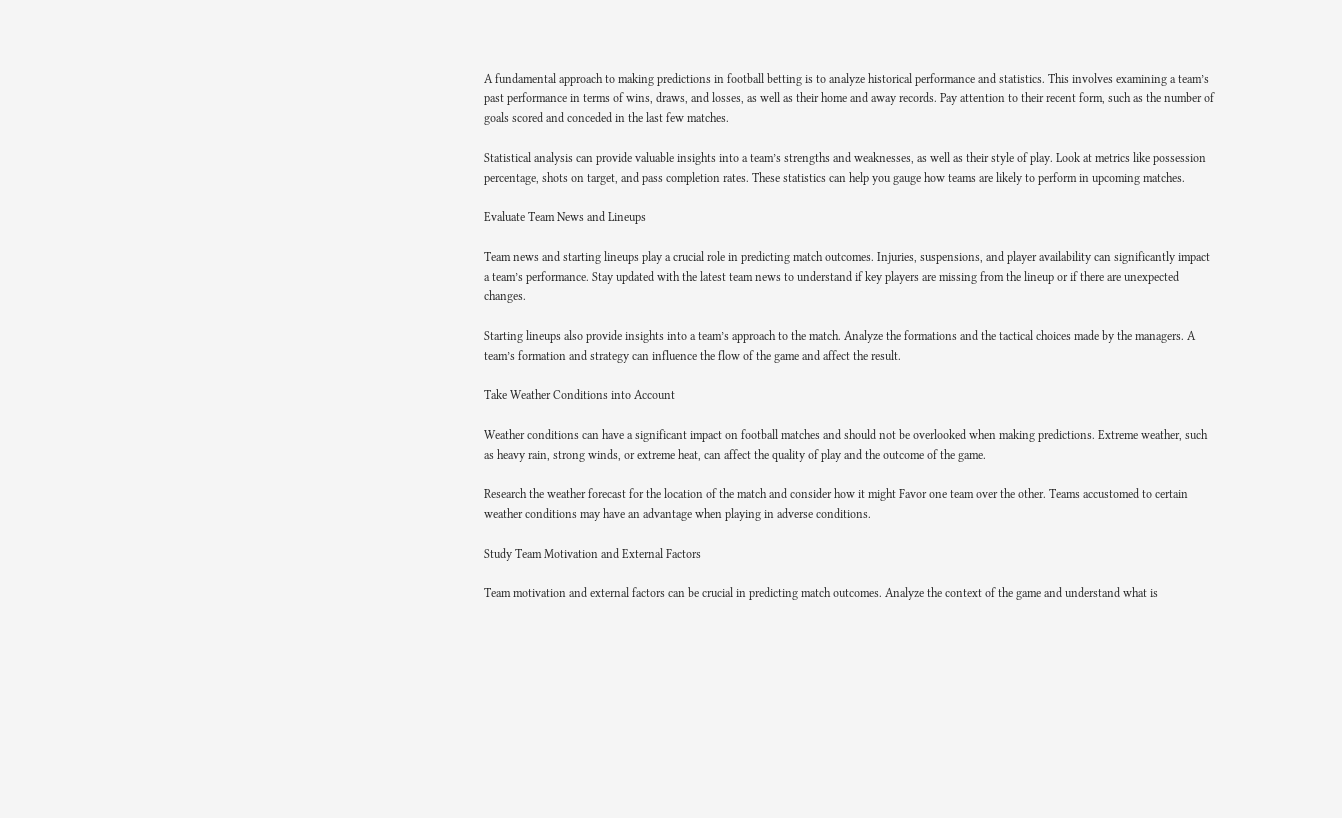A fundamental approach to making predictions in football betting is to analyze historical performance and statistics. This involves examining a team’s past performance in terms of wins, draws, and losses, as well as their home and away records. Pay attention to their recent form, such as the number of goals scored and conceded in the last few matches.

Statistical analysis can provide valuable insights into a team’s strengths and weaknesses, as well as their style of play. Look at metrics like possession percentage, shots on target, and pass completion rates. These statistics can help you gauge how teams are likely to perform in upcoming matches.

Evaluate Team News and Lineups

Team news and starting lineups play a crucial role in predicting match outcomes. Injuries, suspensions, and player availability can significantly impact a team’s performance. Stay updated with the latest team news to understand if key players are missing from the lineup or if there are unexpected changes.

Starting lineups also provide insights into a team’s approach to the match. Analyze the formations and the tactical choices made by the managers. A team’s formation and strategy can influence the flow of the game and affect the result.

Take Weather Conditions into Account

Weather conditions can have a significant impact on football matches and should not be overlooked when making predictions. Extreme weather, such as heavy rain, strong winds, or extreme heat, can affect the quality of play and the outcome of the game.

Research the weather forecast for the location of the match and consider how it might Favor one team over the other. Teams accustomed to certain weather conditions may have an advantage when playing in adverse conditions.

Study Team Motivation and External Factors

Team motivation and external factors can be crucial in predicting match outcomes. Analyze the context of the game and understand what is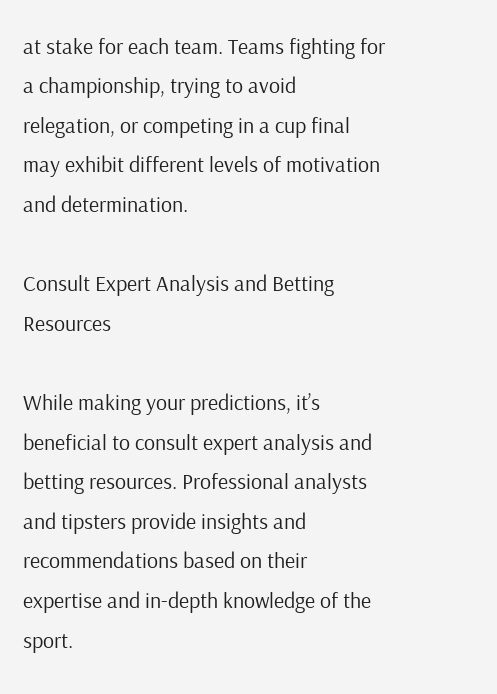at stake for each team. Teams fighting for a championship, trying to avoid relegation, or competing in a cup final may exhibit different levels of motivation and determination.

Consult Expert Analysis and Betting Resources

While making your predictions, it’s beneficial to consult expert analysis and betting resources. Professional analysts and tipsters provide insights and recommendations based on their expertise and in-depth knowledge of the sport.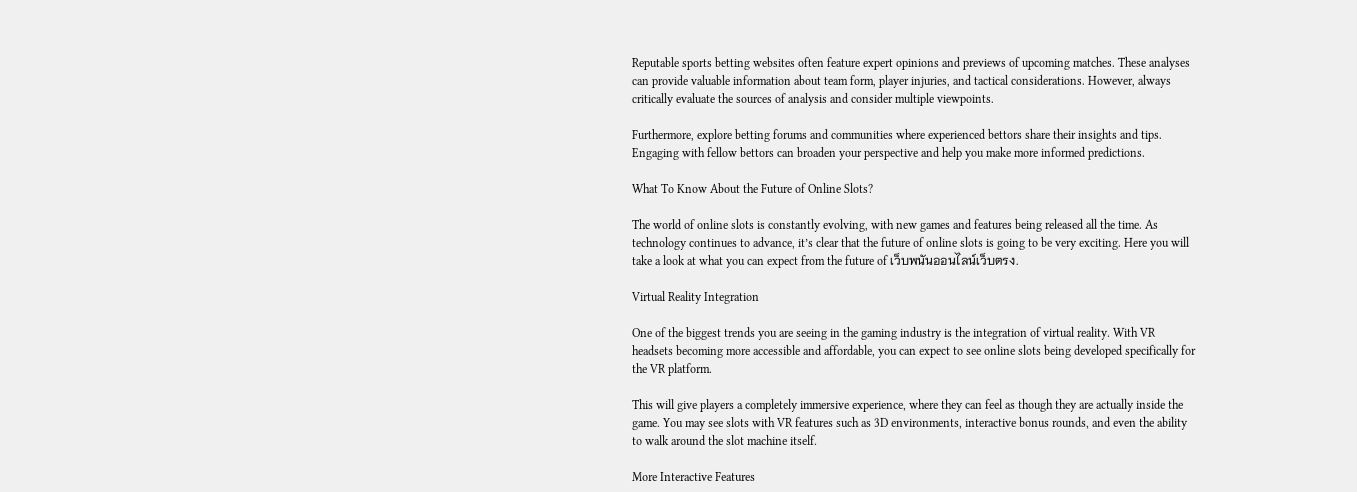Reputable sports betting websites often feature expert opinions and previews of upcoming matches. These analyses can provide valuable information about team form, player injuries, and tactical considerations. However, always critically evaluate the sources of analysis and consider multiple viewpoints.

Furthermore, explore betting forums and communities where experienced bettors share their insights and tips. Engaging with fellow bettors can broaden your perspective and help you make more informed predictions.

What To Know About the Future of Online Slots?

The world of online slots is constantly evolving, with new games and features being released all the time. As technology continues to advance, it’s clear that the future of online slots is going to be very exciting. Here you will take a look at what you can expect from the future of เว็บพนันออนไลน์เว็บตรง.

Virtual Reality Integration

One of the biggest trends you are seeing in the gaming industry is the integration of virtual reality. With VR headsets becoming more accessible and affordable, you can expect to see online slots being developed specifically for the VR platform.

This will give players a completely immersive experience, where they can feel as though they are actually inside the game. You may see slots with VR features such as 3D environments, interactive bonus rounds, and even the ability to walk around the slot machine itself.

More Interactive Features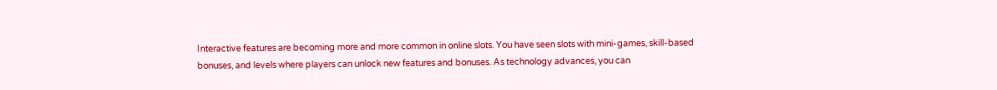Interactive features are becoming more and more common in online slots. You have seen slots with mini-games, skill-based bonuses, and levels where players can unlock new features and bonuses. As technology advances, you can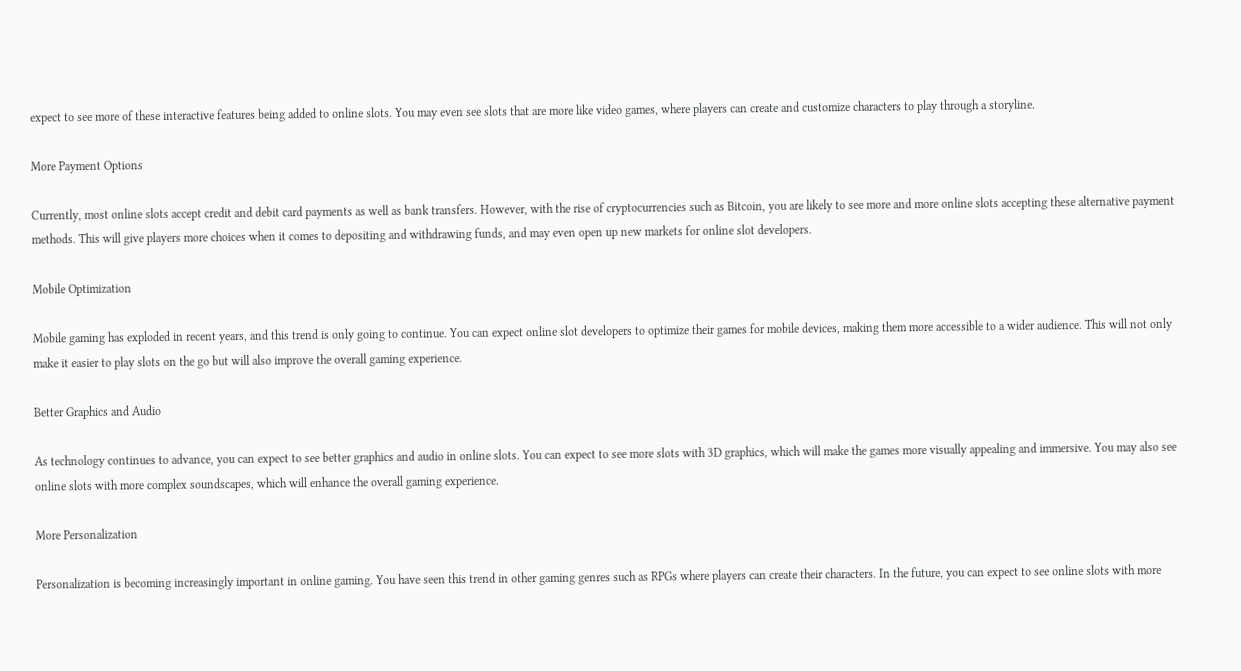expect to see more of these interactive features being added to online slots. You may even see slots that are more like video games, where players can create and customize characters to play through a storyline.

More Payment Options

Currently, most online slots accept credit and debit card payments as well as bank transfers. However, with the rise of cryptocurrencies such as Bitcoin, you are likely to see more and more online slots accepting these alternative payment methods. This will give players more choices when it comes to depositing and withdrawing funds, and may even open up new markets for online slot developers.

Mobile Optimization

Mobile gaming has exploded in recent years, and this trend is only going to continue. You can expect online slot developers to optimize their games for mobile devices, making them more accessible to a wider audience. This will not only make it easier to play slots on the go but will also improve the overall gaming experience.

Better Graphics and Audio

As technology continues to advance, you can expect to see better graphics and audio in online slots. You can expect to see more slots with 3D graphics, which will make the games more visually appealing and immersive. You may also see online slots with more complex soundscapes, which will enhance the overall gaming experience.

More Personalization

Personalization is becoming increasingly important in online gaming. You have seen this trend in other gaming genres such as RPGs where players can create their characters. In the future, you can expect to see online slots with more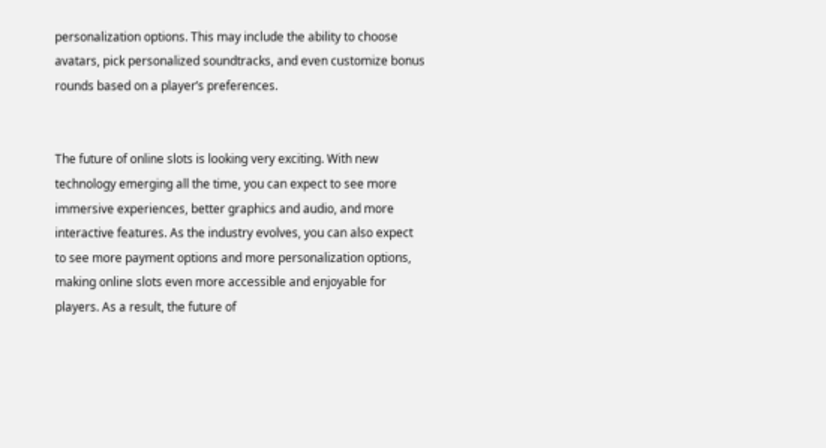personalization options. This may include the ability to choose avatars, pick personalized soundtracks, and even customize bonus rounds based on a player’s preferences.


The future of online slots is looking very exciting. With new technology emerging all the time, you can expect to see more immersive experiences, better graphics and audio, and more interactive features. As the industry evolves, you can also expect to see more payment options and more personalization options, making online slots even more accessible and enjoyable for players. As a result, the future of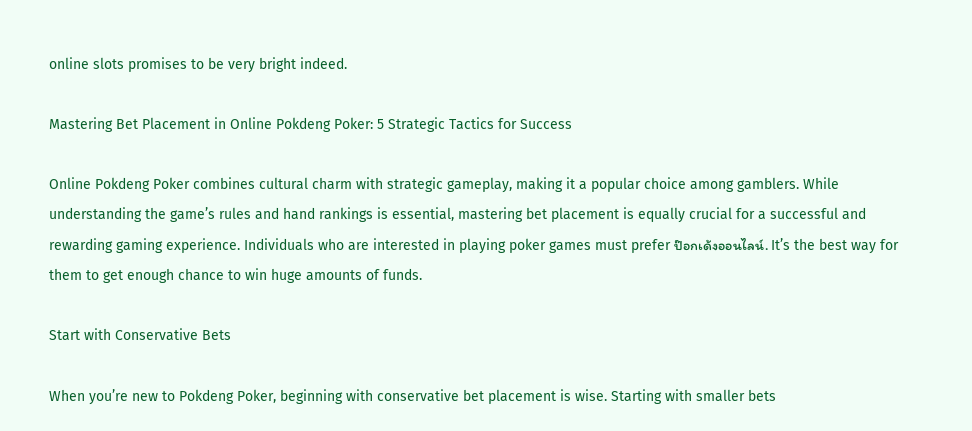online slots promises to be very bright indeed.

Mastering Bet Placement in Online Pokdeng Poker: 5 Strategic Tactics for Success

Online Pokdeng Poker combines cultural charm with strategic gameplay, making it a popular choice among gamblers. While understanding the game’s rules and hand rankings is essential, mastering bet placement is equally crucial for a successful and rewarding gaming experience. Individuals who are interested in playing poker games must prefer ป๊อกเด้งออนไลน์. It’s the best way for them to get enough chance to win huge amounts of funds.

Start with Conservative Bets

When you’re new to Pokdeng Poker, beginning with conservative bet placement is wise. Starting with smaller bets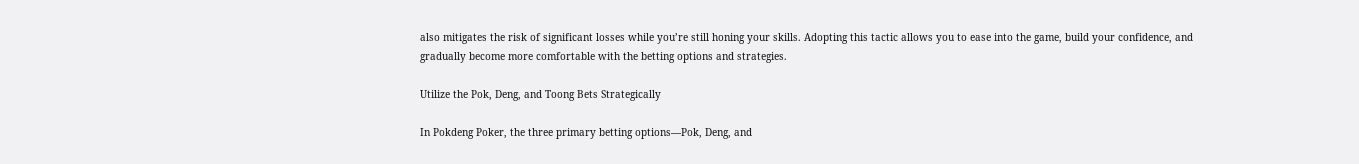also mitigates the risk of significant losses while you’re still honing your skills. Adopting this tactic allows you to ease into the game, build your confidence, and gradually become more comfortable with the betting options and strategies.

Utilize the Pok, Deng, and Toong Bets Strategically

In Pokdeng Poker, the three primary betting options—Pok, Deng, and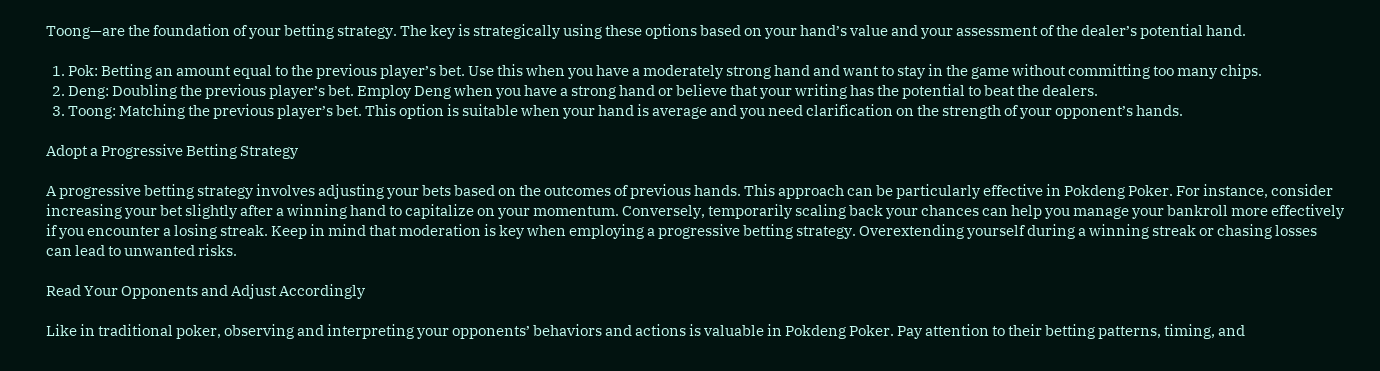Toong—are the foundation of your betting strategy. The key is strategically using these options based on your hand’s value and your assessment of the dealer’s potential hand.

  1. Pok: Betting an amount equal to the previous player’s bet. Use this when you have a moderately strong hand and want to stay in the game without committing too many chips.
  2. Deng: Doubling the previous player’s bet. Employ Deng when you have a strong hand or believe that your writing has the potential to beat the dealers.
  3. Toong: Matching the previous player’s bet. This option is suitable when your hand is average and you need clarification on the strength of your opponent’s hands.

Adopt a Progressive Betting Strategy

A progressive betting strategy involves adjusting your bets based on the outcomes of previous hands. This approach can be particularly effective in Pokdeng Poker. For instance, consider increasing your bet slightly after a winning hand to capitalize on your momentum. Conversely, temporarily scaling back your chances can help you manage your bankroll more effectively if you encounter a losing streak. Keep in mind that moderation is key when employing a progressive betting strategy. Overextending yourself during a winning streak or chasing losses can lead to unwanted risks.

Read Your Opponents and Adjust Accordingly

Like in traditional poker, observing and interpreting your opponents’ behaviors and actions is valuable in Pokdeng Poker. Pay attention to their betting patterns, timing, and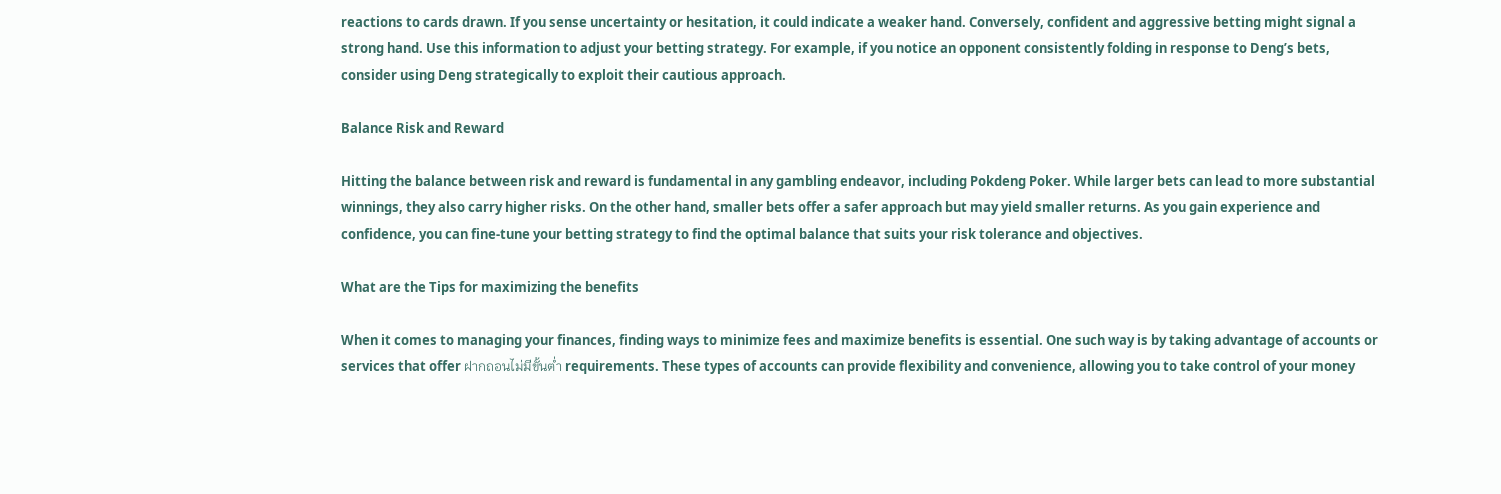reactions to cards drawn. If you sense uncertainty or hesitation, it could indicate a weaker hand. Conversely, confident and aggressive betting might signal a strong hand. Use this information to adjust your betting strategy. For example, if you notice an opponent consistently folding in response to Deng’s bets, consider using Deng strategically to exploit their cautious approach.

Balance Risk and Reward

Hitting the balance between risk and reward is fundamental in any gambling endeavor, including Pokdeng Poker. While larger bets can lead to more substantial winnings, they also carry higher risks. On the other hand, smaller bets offer a safer approach but may yield smaller returns. As you gain experience and confidence, you can fine-tune your betting strategy to find the optimal balance that suits your risk tolerance and objectives.

What are the Tips for maximizing the benefits

When it comes to managing your finances, finding ways to minimize fees and maximize benefits is essential. One such way is by taking advantage of accounts or services that offer ฝากถอนไม่มีขั้นต่ำ requirements. These types of accounts can provide flexibility and convenience, allowing you to take control of your money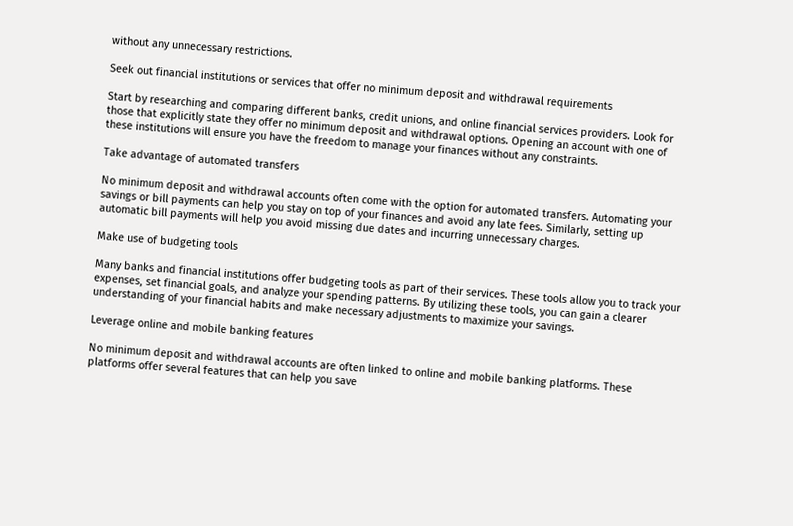without any unnecessary restrictions.

Seek out financial institutions or services that offer no minimum deposit and withdrawal requirements

Start by researching and comparing different banks, credit unions, and online financial services providers. Look for those that explicitly state they offer no minimum deposit and withdrawal options. Opening an account with one of these institutions will ensure you have the freedom to manage your finances without any constraints.

Take advantage of automated transfers

No minimum deposit and withdrawal accounts often come with the option for automated transfers. Automating your savings or bill payments can help you stay on top of your finances and avoid any late fees. Similarly, setting up automatic bill payments will help you avoid missing due dates and incurring unnecessary charges.

Make use of budgeting tools

Many banks and financial institutions offer budgeting tools as part of their services. These tools allow you to track your expenses, set financial goals, and analyze your spending patterns. By utilizing these tools, you can gain a clearer understanding of your financial habits and make necessary adjustments to maximize your savings.

Leverage online and mobile banking features

No minimum deposit and withdrawal accounts are often linked to online and mobile banking platforms. These platforms offer several features that can help you save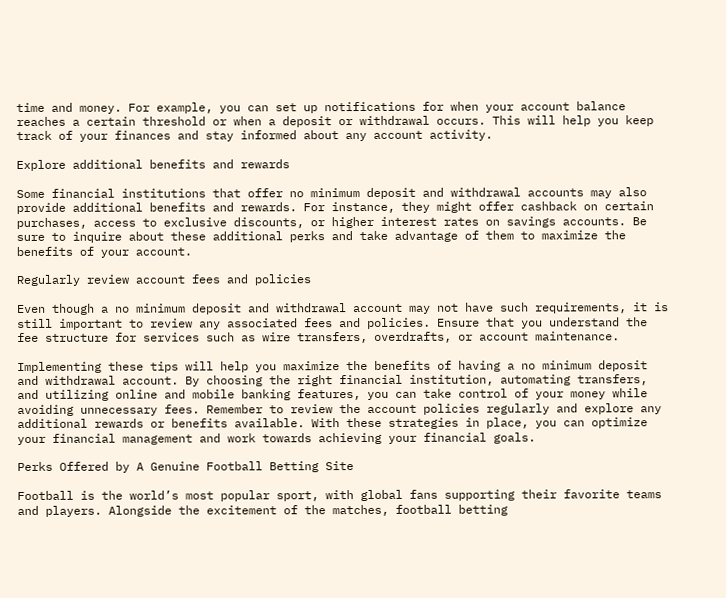time and money. For example, you can set up notifications for when your account balance reaches a certain threshold or when a deposit or withdrawal occurs. This will help you keep track of your finances and stay informed about any account activity.

Explore additional benefits and rewards

Some financial institutions that offer no minimum deposit and withdrawal accounts may also provide additional benefits and rewards. For instance, they might offer cashback on certain purchases, access to exclusive discounts, or higher interest rates on savings accounts. Be sure to inquire about these additional perks and take advantage of them to maximize the benefits of your account.

Regularly review account fees and policies

Even though a no minimum deposit and withdrawal account may not have such requirements, it is still important to review any associated fees and policies. Ensure that you understand the fee structure for services such as wire transfers, overdrafts, or account maintenance.

Implementing these tips will help you maximize the benefits of having a no minimum deposit and withdrawal account. By choosing the right financial institution, automating transfers, and utilizing online and mobile banking features, you can take control of your money while avoiding unnecessary fees. Remember to review the account policies regularly and explore any additional rewards or benefits available. With these strategies in place, you can optimize your financial management and work towards achieving your financial goals.

Perks Offered by A Genuine Football Betting Site

Football is the world’s most popular sport, with global fans supporting their favorite teams and players. Alongside the excitement of the matches, football betting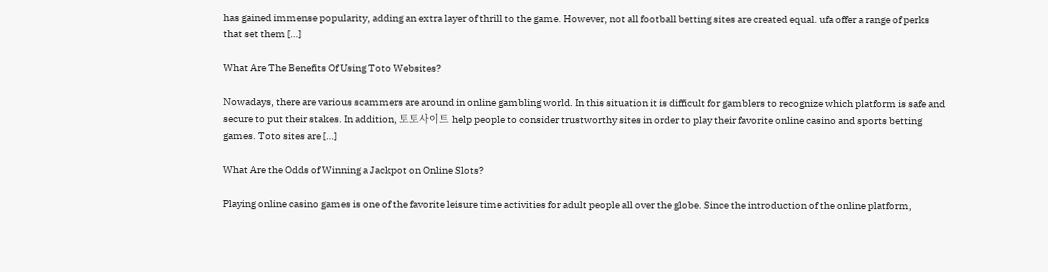has gained immense popularity, adding an extra layer of thrill to the game. However, not all football betting sites are created equal. ufa offer a range of perks that set them […]

What Are The Benefits Of Using Toto Websites?

Nowadays, there are various scammers are around in online gambling world. In this situation it is difficult for gamblers to recognize which platform is safe and secure to put their stakes. In addition, 토토사이트 help people to consider trustworthy sites in order to play their favorite online casino and sports betting games. Toto sites are […]

What Are the Odds of Winning a Jackpot on Online Slots?

Playing online casino games is one of the favorite leisure time activities for adult people all over the globe. Since the introduction of the online platform,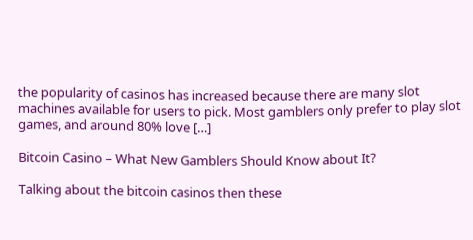the popularity of casinos has increased because there are many slot machines available for users to pick. Most gamblers only prefer to play slot games, and around 80% love […]

Bitcoin Casino – What New Gamblers Should Know about It?

Talking about the bitcoin casinos then these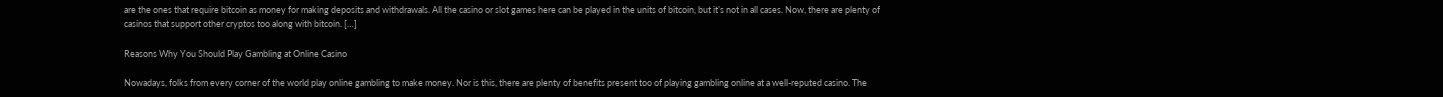are the ones that require bitcoin as money for making deposits and withdrawals. All the casino or slot games here can be played in the units of bitcoin, but it’s not in all cases. Now, there are plenty of casinos that support other cryptos too along with bitcoin. […]

Reasons Why You Should Play Gambling at Online Casino

Nowadays, folks from every corner of the world play online gambling to make money. Nor is this, there are plenty of benefits present too of playing gambling online at a well-reputed casino. The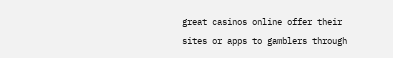great casinos online offer their sites or apps to gamblers through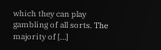which they can play gambling of all sorts. The majority of […]